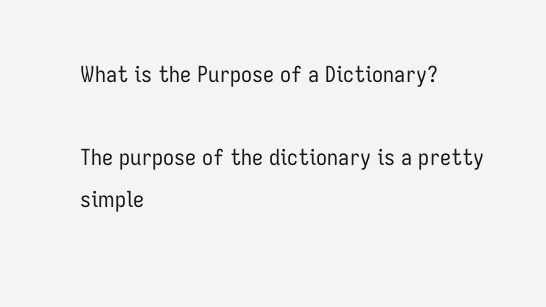What is the Purpose of a Dictionary?

The purpose of the dictionary is a pretty simple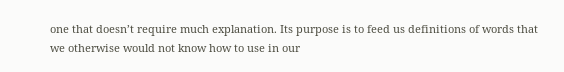one that doesn’t require much explanation. Its purpose is to feed us definitions of words that we otherwise would not know how to use in our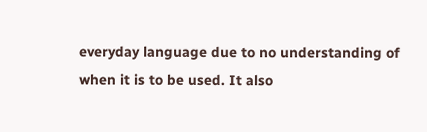everyday language due to no understanding of when it is to be used. It also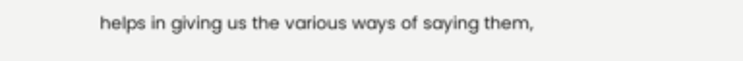helps in giving us the various ways of saying them,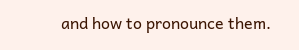and how to pronounce them.